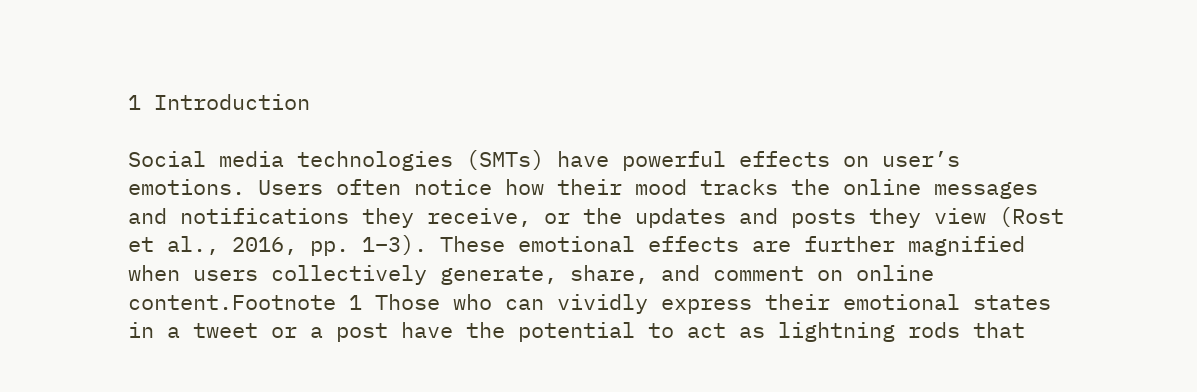1 Introduction

Social media technologies (SMTs) have powerful effects on user’s emotions. Users often notice how their mood tracks the online messages and notifications they receive, or the updates and posts they view (Rost et al., 2016, pp. 1–3). These emotional effects are further magnified when users collectively generate, share, and comment on online content.Footnote 1 Those who can vividly express their emotional states in a tweet or a post have the potential to act as lightning rods that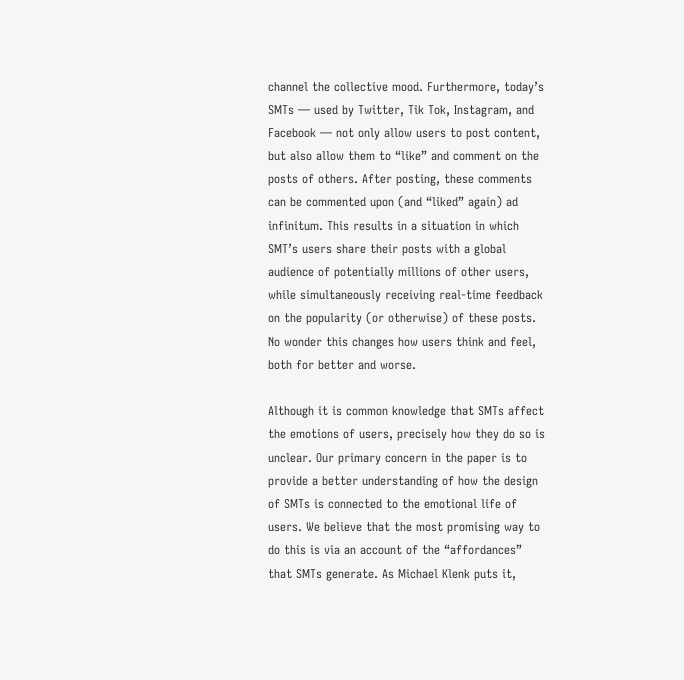channel the collective mood. Furthermore, today’s SMTs — used by Twitter, Tik Tok, Instagram, and Facebook — not only allow users to post content, but also allow them to “like” and comment on the posts of others. After posting, these comments can be commented upon (and “liked” again) ad infinitum. This results in a situation in which SMT’s users share their posts with a global audience of potentially millions of other users, while simultaneously receiving real-time feedback on the popularity (or otherwise) of these posts. No wonder this changes how users think and feel, both for better and worse.

Although it is common knowledge that SMTs affect the emotions of users, precisely how they do so is unclear. Our primary concern in the paper is to provide a better understanding of how the design of SMTs is connected to the emotional life of users. We believe that the most promising way to do this is via an account of the “affordances” that SMTs generate. As Michael Klenk puts it,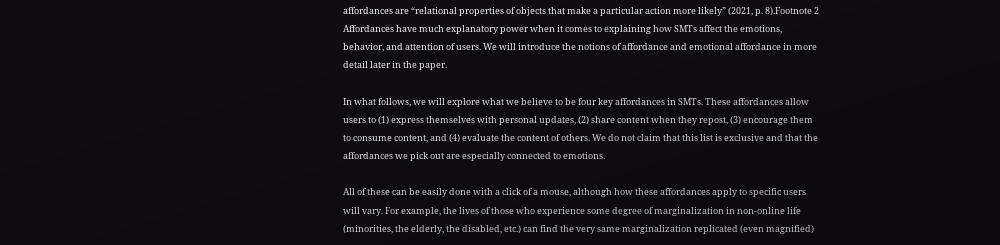affordances are “relational properties of objects that make a particular action more likely” (2021, p. 8).Footnote 2 Affordances have much explanatory power when it comes to explaining how SMTs affect the emotions, behavior, and attention of users. We will introduce the notions of affordance and emotional affordance in more detail later in the paper.

In what follows, we will explore what we believe to be four key affordances in SMTs. These affordances allow users to (1) express themselves with personal updates, (2) share content when they repost, (3) encourage them to consume content, and (4) evaluate the content of others. We do not claim that this list is exclusive and that the affordances we pick out are especially connected to emotions.

All of these can be easily done with a click of a mouse, although how these affordances apply to specific users will vary. For example, the lives of those who experience some degree of marginalization in non-online life (minorities, the elderly, the disabled, etc.) can find the very same marginalization replicated (even magnified)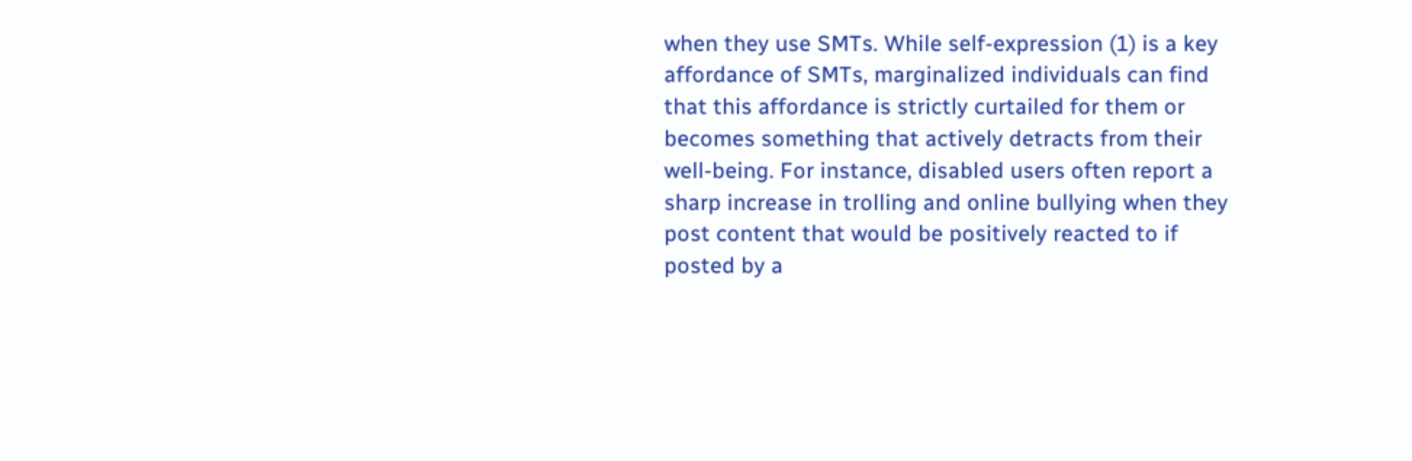when they use SMTs. While self-expression (1) is a key affordance of SMTs, marginalized individuals can find that this affordance is strictly curtailed for them or becomes something that actively detracts from their well-being. For instance, disabled users often report a sharp increase in trolling and online bullying when they post content that would be positively reacted to if posted by a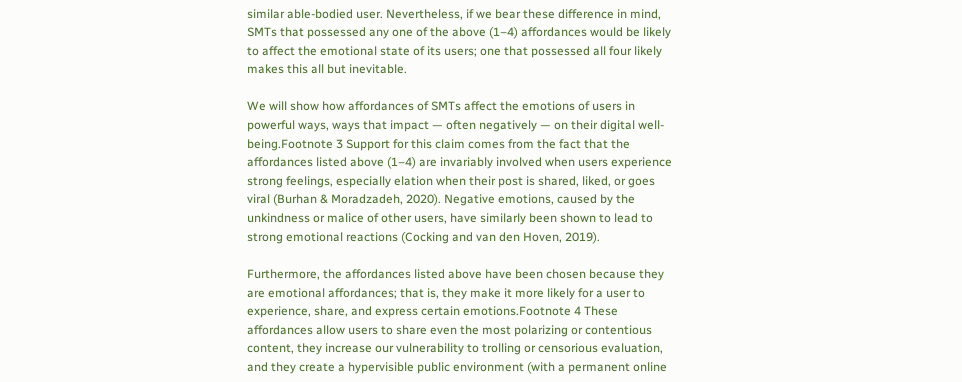similar able-bodied user. Nevertheless, if we bear these difference in mind, SMTs that possessed any one of the above (1–4) affordances would be likely to affect the emotional state of its users; one that possessed all four likely makes this all but inevitable.

We will show how affordances of SMTs affect the emotions of users in powerful ways, ways that impact — often negatively — on their digital well-being.Footnote 3 Support for this claim comes from the fact that the affordances listed above (1–4) are invariably involved when users experience strong feelings, especially elation when their post is shared, liked, or goes viral (Burhan & Moradzadeh, 2020). Negative emotions, caused by the unkindness or malice of other users, have similarly been shown to lead to strong emotional reactions (Cocking and van den Hoven, 2019).

Furthermore, the affordances listed above have been chosen because they are emotional affordances; that is, they make it more likely for a user to experience, share, and express certain emotions.Footnote 4 These affordances allow users to share even the most polarizing or contentious content, they increase our vulnerability to trolling or censorious evaluation, and they create a hypervisible public environment (with a permanent online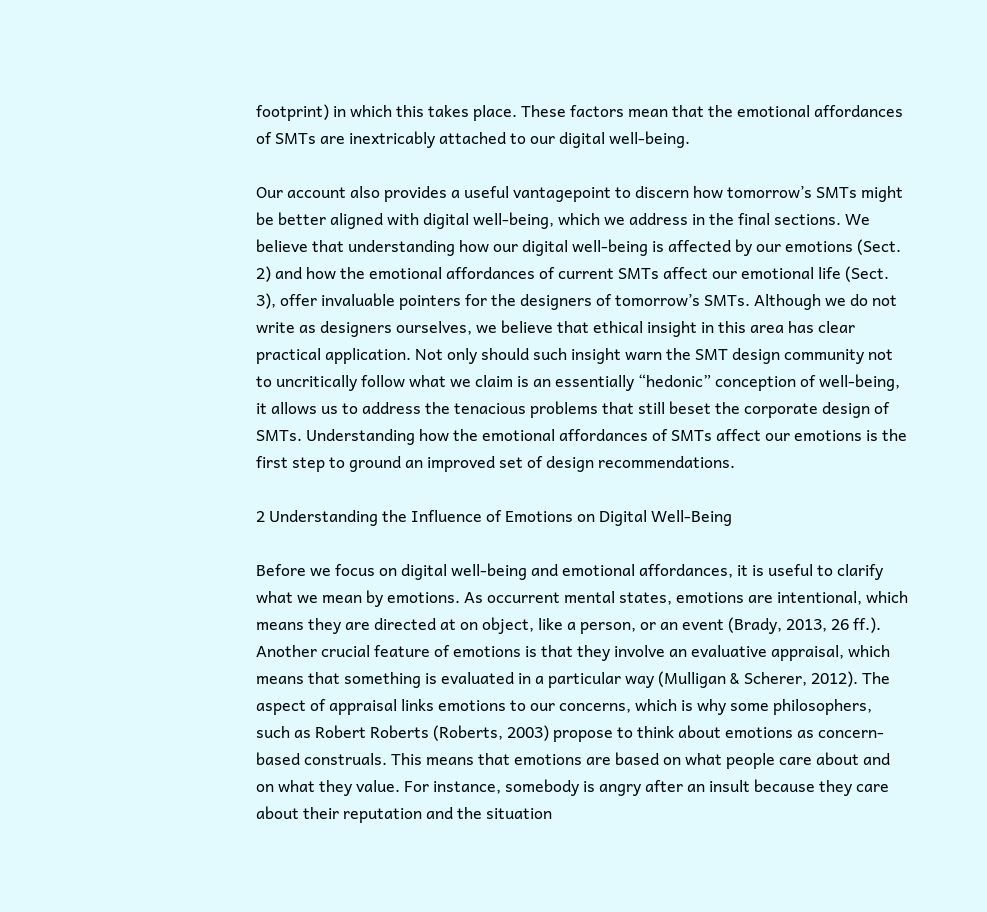footprint) in which this takes place. These factors mean that the emotional affordances of SMTs are inextricably attached to our digital well-being.

Our account also provides a useful vantagepoint to discern how tomorrow’s SMTs might be better aligned with digital well-being, which we address in the final sections. We believe that understanding how our digital well-being is affected by our emotions (Sect. 2) and how the emotional affordances of current SMTs affect our emotional life (Sect. 3), offer invaluable pointers for the designers of tomorrow’s SMTs. Although we do not write as designers ourselves, we believe that ethical insight in this area has clear practical application. Not only should such insight warn the SMT design community not to uncritically follow what we claim is an essentially “hedonic” conception of well-being, it allows us to address the tenacious problems that still beset the corporate design of SMTs. Understanding how the emotional affordances of SMTs affect our emotions is the first step to ground an improved set of design recommendations.

2 Understanding the Influence of Emotions on Digital Well-Being

Before we focus on digital well-being and emotional affordances, it is useful to clarify what we mean by emotions. As occurrent mental states, emotions are intentional, which means they are directed at on object, like a person, or an event (Brady, 2013, 26 ff.). Another crucial feature of emotions is that they involve an evaluative appraisal, which means that something is evaluated in a particular way (Mulligan & Scherer, 2012). The aspect of appraisal links emotions to our concerns, which is why some philosophers, such as Robert Roberts (Roberts, 2003) propose to think about emotions as concern-based construals. This means that emotions are based on what people care about and on what they value. For instance, somebody is angry after an insult because they care about their reputation and the situation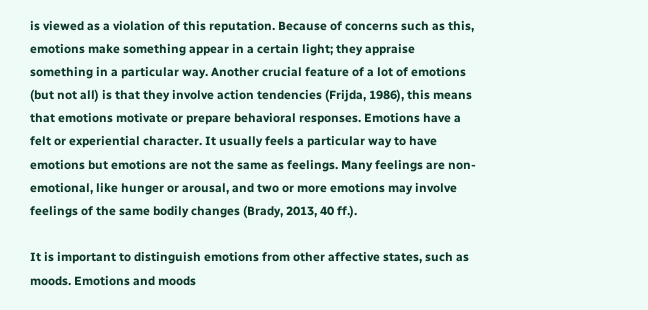is viewed as a violation of this reputation. Because of concerns such as this, emotions make something appear in a certain light; they appraise something in a particular way. Another crucial feature of a lot of emotions (but not all) is that they involve action tendencies (Frijda, 1986), this means that emotions motivate or prepare behavioral responses. Emotions have a felt or experiential character. It usually feels a particular way to have emotions but emotions are not the same as feelings. Many feelings are non-emotional, like hunger or arousal, and two or more emotions may involve feelings of the same bodily changes (Brady, 2013, 40 ff.).

It is important to distinguish emotions from other affective states, such as moods. Emotions and moods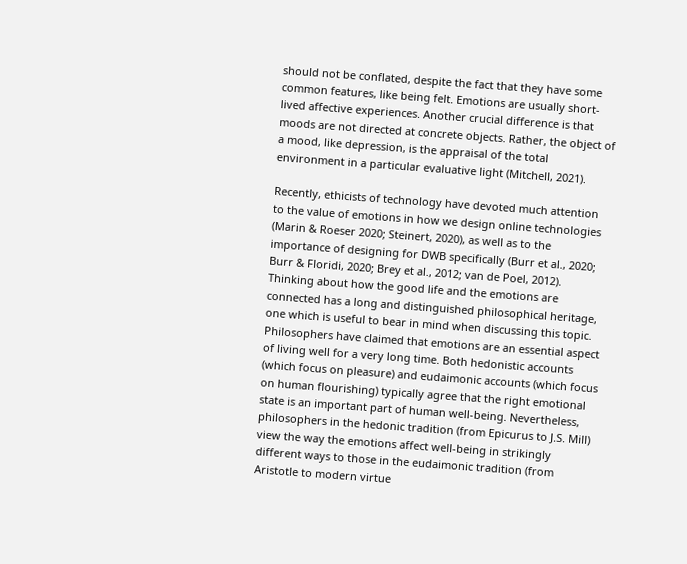should not be conflated, despite the fact that they have some common features, like being felt. Emotions are usually short-lived affective experiences. Another crucial difference is that moods are not directed at concrete objects. Rather, the object of a mood, like depression, is the appraisal of the total environment in a particular evaluative light (Mitchell, 2021).

Recently, ethicists of technology have devoted much attention to the value of emotions in how we design online technologies (Marin & Roeser 2020; Steinert, 2020), as well as to the importance of designing for DWB specifically (Burr et al., 2020; Burr & Floridi, 2020; Brey et al., 2012; van de Poel, 2012). Thinking about how the good life and the emotions are connected has a long and distinguished philosophical heritage, one which is useful to bear in mind when discussing this topic. Philosophers have claimed that emotions are an essential aspect of living well for a very long time. Both hedonistic accounts (which focus on pleasure) and eudaimonic accounts (which focus on human flourishing) typically agree that the right emotional state is an important part of human well-being. Nevertheless, philosophers in the hedonic tradition (from Epicurus to J.S. Mill) view the way the emotions affect well-being in strikingly different ways to those in the eudaimonic tradition (from Aristotle to modern virtue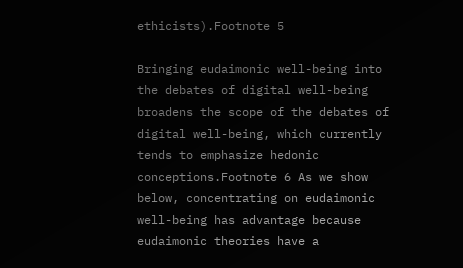ethicists).Footnote 5

Bringing eudaimonic well-being into the debates of digital well-being broadens the scope of the debates of digital well-being, which currently tends to emphasize hedonic conceptions.Footnote 6 As we show below, concentrating on eudaimonic well-being has advantage because eudaimonic theories have a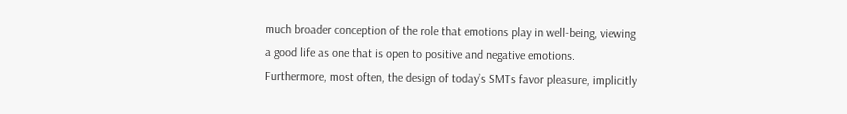much broader conception of the role that emotions play in well-being, viewing a good life as one that is open to positive and negative emotions. Furthermore, most often, the design of today’s SMTs favor pleasure, implicitly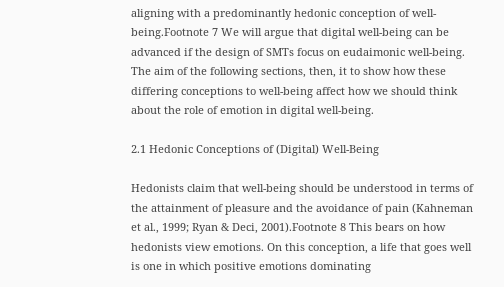aligning with a predominantly hedonic conception of well-being.Footnote 7 We will argue that digital well-being can be advanced if the design of SMTs focus on eudaimonic well-being. The aim of the following sections, then, it to show how these differing conceptions to well-being affect how we should think about the role of emotion in digital well-being.

2.1 Hedonic Conceptions of (Digital) Well-Being

Hedonists claim that well-being should be understood in terms of the attainment of pleasure and the avoidance of pain (Kahneman et al., 1999; Ryan & Deci, 2001).Footnote 8 This bears on how hedonists view emotions. On this conception, a life that goes well is one in which positive emotions dominating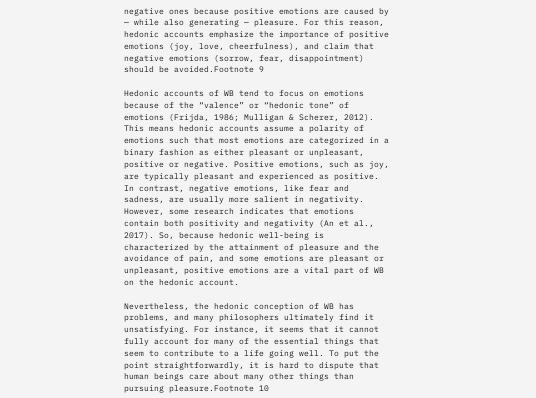negative ones because positive emotions are caused by — while also generating — pleasure. For this reason, hedonic accounts emphasize the importance of positive emotions (joy, love, cheerfulness), and claim that negative emotions (sorrow, fear, disappointment) should be avoided.Footnote 9

Hedonic accounts of WB tend to focus on emotions because of the “valence” or “hedonic tone” of emotions (Frijda, 1986; Mulligan & Scherer, 2012). This means hedonic accounts assume a polarity of emotions such that most emotions are categorized in a binary fashion as either pleasant or unpleasant, positive or negative. Positive emotions, such as joy, are typically pleasant and experienced as positive. In contrast, negative emotions, like fear and sadness, are usually more salient in negativity. However, some research indicates that emotions contain both positivity and negativity (An et al., 2017). So, because hedonic well-being is characterized by the attainment of pleasure and the avoidance of pain, and some emotions are pleasant or unpleasant, positive emotions are a vital part of WB on the hedonic account.

Nevertheless, the hedonic conception of WB has problems, and many philosophers ultimately find it unsatisfying. For instance, it seems that it cannot fully account for many of the essential things that seem to contribute to a life going well. To put the point straightforwardly, it is hard to dispute that human beings care about many other things than pursuing pleasure.Footnote 10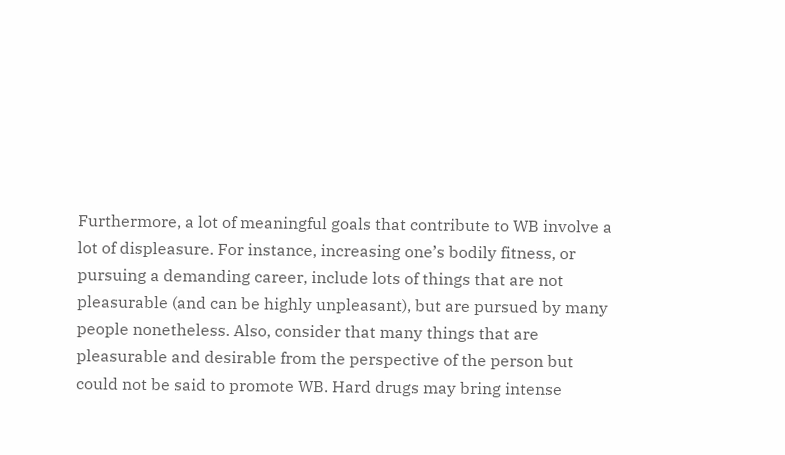Furthermore, a lot of meaningful goals that contribute to WB involve a lot of displeasure. For instance, increasing one’s bodily fitness, or pursuing a demanding career, include lots of things that are not pleasurable (and can be highly unpleasant), but are pursued by many people nonetheless. Also, consider that many things that are pleasurable and desirable from the perspective of the person but could not be said to promote WB. Hard drugs may bring intense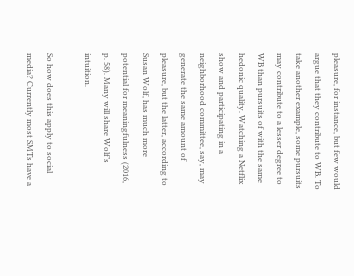pleasure, for instance, but few would argue that they contribute to WB. To take another example, some pursuits may contribute to a lesser degree to WB than pursuits of with the same hedonic quality. Watching a Netflix show and participating in a neighborhood committee, say, may generate the same amount of pleasure, but the latter, according to Susan Wolf, has much more potential for meaningfulness (2016, p. 58). Many will share Wolf’s intuition.

So how does this apply to social media? Currently most SMTs have a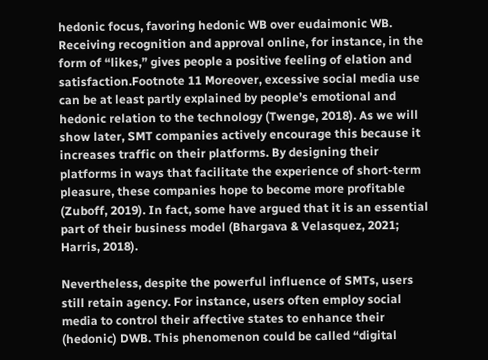hedonic focus, favoring hedonic WB over eudaimonic WB. Receiving recognition and approval online, for instance, in the form of “likes,” gives people a positive feeling of elation and satisfaction.Footnote 11 Moreover, excessive social media use can be at least partly explained by people’s emotional and hedonic relation to the technology (Twenge, 2018). As we will show later, SMT companies actively encourage this because it increases traffic on their platforms. By designing their platforms in ways that facilitate the experience of short-term pleasure, these companies hope to become more profitable (Zuboff, 2019). In fact, some have argued that it is an essential part of their business model (Bhargava & Velasquez, 2021; Harris, 2018).

Nevertheless, despite the powerful influence of SMTs, users still retain agency. For instance, users often employ social media to control their affective states to enhance their (hedonic) DWB. This phenomenon could be called “digital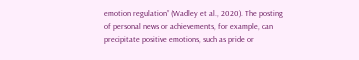emotion regulation” (Wadley et al., 2020). The posting of personal news or achievements, for example, can precipitate positive emotions, such as pride or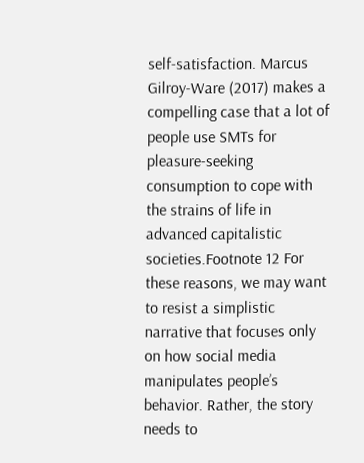self-satisfaction. Marcus Gilroy-Ware (2017) makes a compelling case that a lot of people use SMTs for pleasure-seeking consumption to cope with the strains of life in advanced capitalistic societies.Footnote 12 For these reasons, we may want to resist a simplistic narrative that focuses only on how social media manipulates people’s behavior. Rather, the story needs to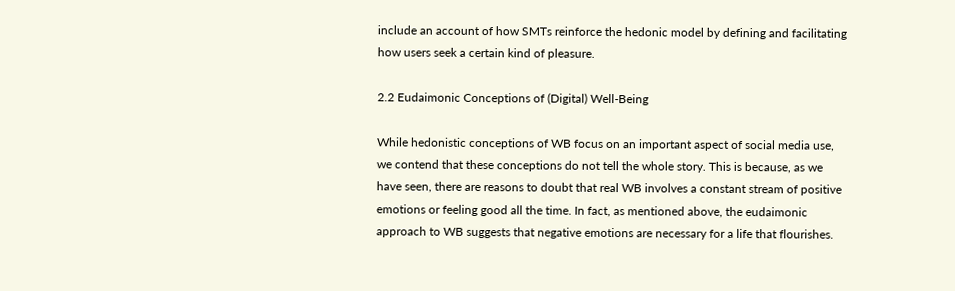include an account of how SMTs reinforce the hedonic model by defining and facilitating how users seek a certain kind of pleasure.

2.2 Eudaimonic Conceptions of (Digital) Well-Being

While hedonistic conceptions of WB focus on an important aspect of social media use, we contend that these conceptions do not tell the whole story. This is because, as we have seen, there are reasons to doubt that real WB involves a constant stream of positive emotions or feeling good all the time. In fact, as mentioned above, the eudaimonic approach to WB suggests that negative emotions are necessary for a life that flourishes.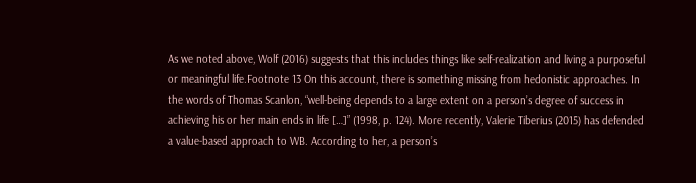As we noted above, Wolf (2016) suggests that this includes things like self-realization and living a purposeful or meaningful life.Footnote 13 On this account, there is something missing from hedonistic approaches. In the words of Thomas Scanlon, “well-being depends to a large extent on a person’s degree of success in achieving his or her main ends in life […]” (1998, p. 124). More recently, Valerie Tiberius (2015) has defended a value-based approach to WB. According to her, a person’s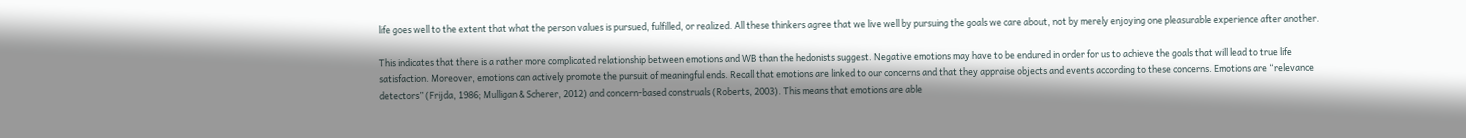life goes well to the extent that what the person values is pursued, fulfilled, or realized. All these thinkers agree that we live well by pursuing the goals we care about, not by merely enjoying one pleasurable experience after another.

This indicates that there is a rather more complicated relationship between emotions and WB than the hedonists suggest. Negative emotions may have to be endured in order for us to achieve the goals that will lead to true life satisfaction. Moreover, emotions can actively promote the pursuit of meaningful ends. Recall that emotions are linked to our concerns and that they appraise objects and events according to these concerns. Emotions are “relevance detectors” (Frijda, 1986; Mulligan & Scherer, 2012) and concern-based construals (Roberts, 2003). This means that emotions are able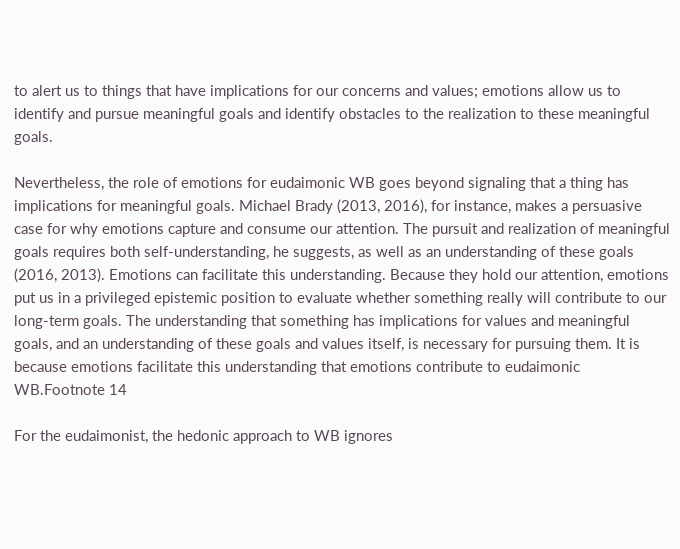to alert us to things that have implications for our concerns and values; emotions allow us to identify and pursue meaningful goals and identify obstacles to the realization to these meaningful goals.

Nevertheless, the role of emotions for eudaimonic WB goes beyond signaling that a thing has implications for meaningful goals. Michael Brady (2013, 2016), for instance, makes a persuasive case for why emotions capture and consume our attention. The pursuit and realization of meaningful goals requires both self-understanding, he suggests, as well as an understanding of these goals (2016, 2013). Emotions can facilitate this understanding. Because they hold our attention, emotions put us in a privileged epistemic position to evaluate whether something really will contribute to our long-term goals. The understanding that something has implications for values and meaningful goals, and an understanding of these goals and values itself, is necessary for pursuing them. It is because emotions facilitate this understanding that emotions contribute to eudaimonic WB.Footnote 14

For the eudaimonist, the hedonic approach to WB ignores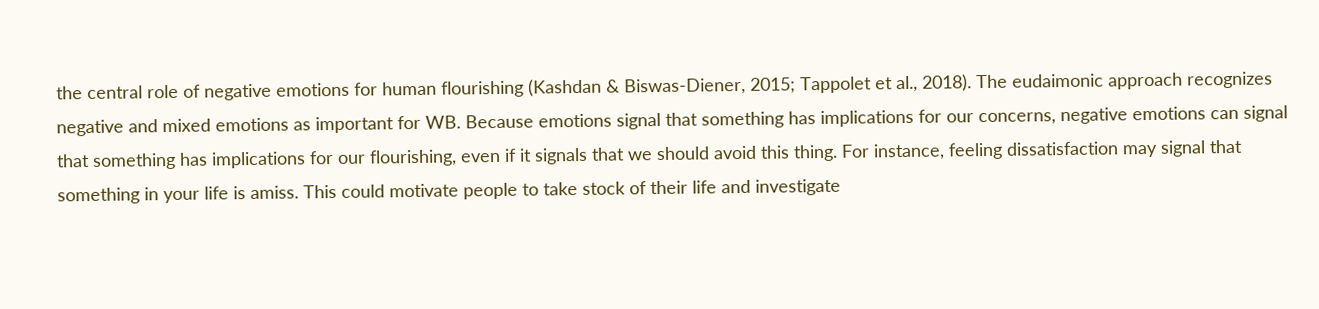the central role of negative emotions for human flourishing (Kashdan & Biswas-Diener, 2015; Tappolet et al., 2018). The eudaimonic approach recognizes negative and mixed emotions as important for WB. Because emotions signal that something has implications for our concerns, negative emotions can signal that something has implications for our flourishing, even if it signals that we should avoid this thing. For instance, feeling dissatisfaction may signal that something in your life is amiss. This could motivate people to take stock of their life and investigate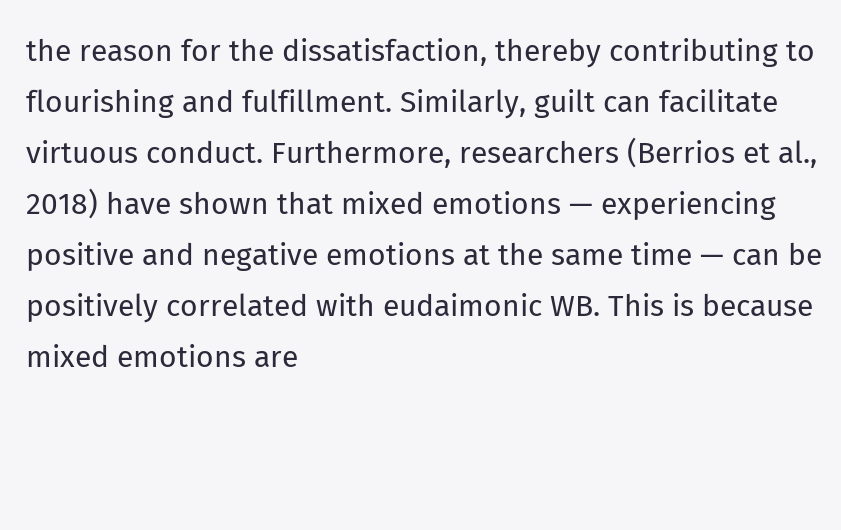the reason for the dissatisfaction, thereby contributing to flourishing and fulfillment. Similarly, guilt can facilitate virtuous conduct. Furthermore, researchers (Berrios et al., 2018) have shown that mixed emotions — experiencing positive and negative emotions at the same time — can be positively correlated with eudaimonic WB. This is because mixed emotions are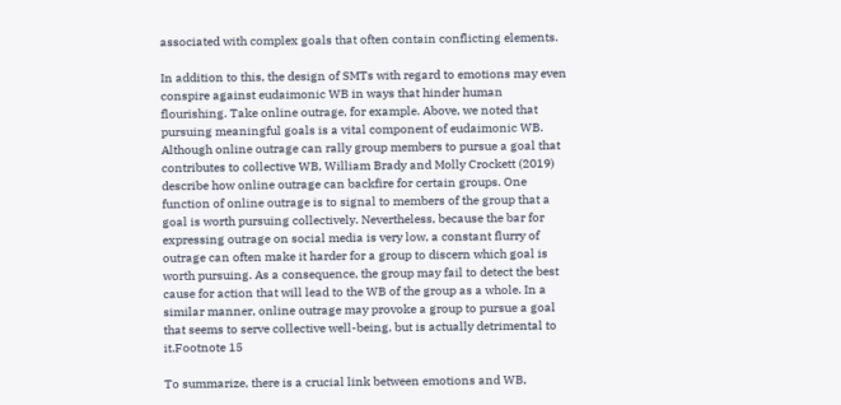associated with complex goals that often contain conflicting elements.

In addition to this, the design of SMTs with regard to emotions may even conspire against eudaimonic WB in ways that hinder human flourishing. Take online outrage, for example. Above, we noted that pursuing meaningful goals is a vital component of eudaimonic WB. Although online outrage can rally group members to pursue a goal that contributes to collective WB, William Brady and Molly Crockett (2019) describe how online outrage can backfire for certain groups. One function of online outrage is to signal to members of the group that a goal is worth pursuing collectively. Nevertheless, because the bar for expressing outrage on social media is very low, a constant flurry of outrage can often make it harder for a group to discern which goal is worth pursuing. As a consequence, the group may fail to detect the best cause for action that will lead to the WB of the group as a whole. In a similar manner, online outrage may provoke a group to pursue a goal that seems to serve collective well-being, but is actually detrimental to it.Footnote 15

To summarize, there is a crucial link between emotions and WB,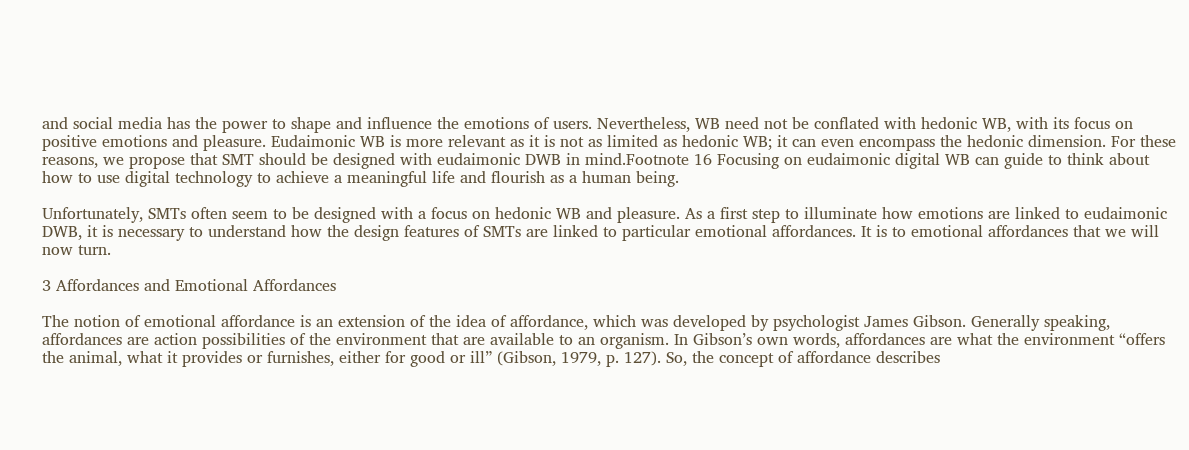and social media has the power to shape and influence the emotions of users. Nevertheless, WB need not be conflated with hedonic WB, with its focus on positive emotions and pleasure. Eudaimonic WB is more relevant as it is not as limited as hedonic WB; it can even encompass the hedonic dimension. For these reasons, we propose that SMT should be designed with eudaimonic DWB in mind.Footnote 16 Focusing on eudaimonic digital WB can guide to think about how to use digital technology to achieve a meaningful life and flourish as a human being.

Unfortunately, SMTs often seem to be designed with a focus on hedonic WB and pleasure. As a first step to illuminate how emotions are linked to eudaimonic DWB, it is necessary to understand how the design features of SMTs are linked to particular emotional affordances. It is to emotional affordances that we will now turn.

3 Affordances and Emotional Affordances

The notion of emotional affordance is an extension of the idea of affordance, which was developed by psychologist James Gibson. Generally speaking, affordances are action possibilities of the environment that are available to an organism. In Gibson’s own words, affordances are what the environment “offers the animal, what it provides or furnishes, either for good or ill” (Gibson, 1979, p. 127). So, the concept of affordance describes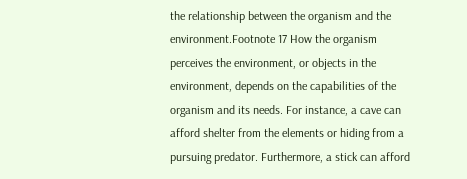the relationship between the organism and the environment.Footnote 17 How the organism perceives the environment, or objects in the environment, depends on the capabilities of the organism and its needs. For instance, a cave can afford shelter from the elements or hiding from a pursuing predator. Furthermore, a stick can afford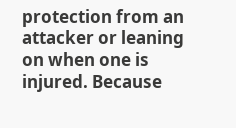protection from an attacker or leaning on when one is injured. Because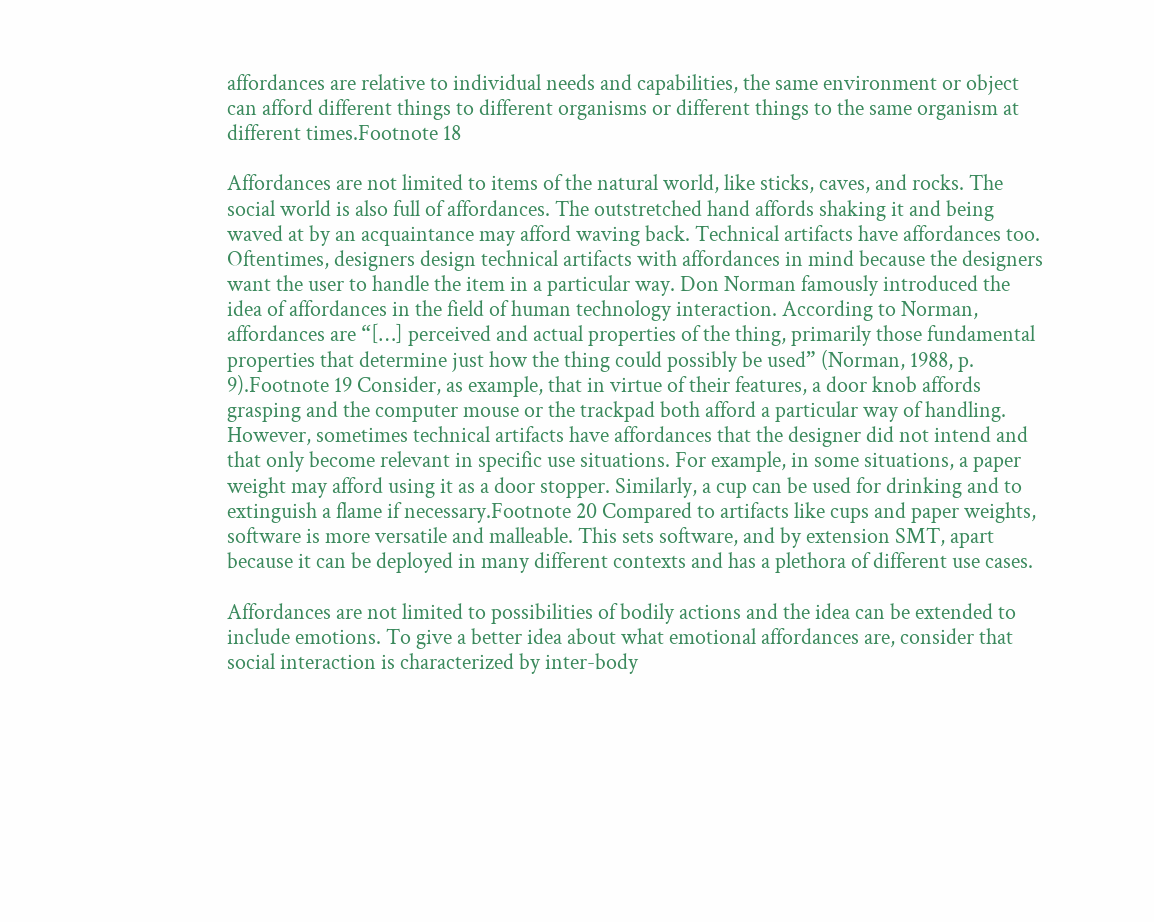affordances are relative to individual needs and capabilities, the same environment or object can afford different things to different organisms or different things to the same organism at different times.Footnote 18

Affordances are not limited to items of the natural world, like sticks, caves, and rocks. The social world is also full of affordances. The outstretched hand affords shaking it and being waved at by an acquaintance may afford waving back. Technical artifacts have affordances too. Oftentimes, designers design technical artifacts with affordances in mind because the designers want the user to handle the item in a particular way. Don Norman famously introduced the idea of affordances in the field of human technology interaction. According to Norman, affordances are “[…] perceived and actual properties of the thing, primarily those fundamental properties that determine just how the thing could possibly be used” (Norman, 1988, p. 9).Footnote 19 Consider, as example, that in virtue of their features, a door knob affords grasping and the computer mouse or the trackpad both afford a particular way of handling. However, sometimes technical artifacts have affordances that the designer did not intend and that only become relevant in specific use situations. For example, in some situations, a paper weight may afford using it as a door stopper. Similarly, a cup can be used for drinking and to extinguish a flame if necessary.Footnote 20 Compared to artifacts like cups and paper weights, software is more versatile and malleable. This sets software, and by extension SMT, apart because it can be deployed in many different contexts and has a plethora of different use cases.

Affordances are not limited to possibilities of bodily actions and the idea can be extended to include emotions. To give a better idea about what emotional affordances are, consider that social interaction is characterized by inter-body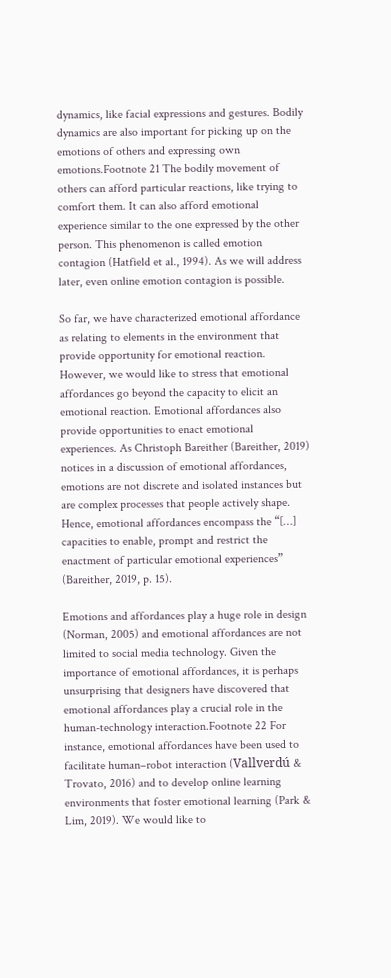dynamics, like facial expressions and gestures. Bodily dynamics are also important for picking up on the emotions of others and expressing own emotions.Footnote 21 The bodily movement of others can afford particular reactions, like trying to comfort them. It can also afford emotional experience similar to the one expressed by the other person. This phenomenon is called emotion contagion (Hatfield et al., 1994). As we will address later, even online emotion contagion is possible.

So far, we have characterized emotional affordance as relating to elements in the environment that provide opportunity for emotional reaction. However, we would like to stress that emotional affordances go beyond the capacity to elicit an emotional reaction. Emotional affordances also provide opportunities to enact emotional experiences. As Christoph Bareither (Bareither, 2019) notices in a discussion of emotional affordances, emotions are not discrete and isolated instances but are complex processes that people actively shape. Hence, emotional affordances encompass the “[…] capacities to enable, prompt and restrict the enactment of particular emotional experiences” (Bareither, 2019, p. 15).

Emotions and affordances play a huge role in design (Norman, 2005) and emotional affordances are not limited to social media technology. Given the importance of emotional affordances, it is perhaps unsurprising that designers have discovered that emotional affordances play a crucial role in the human-technology interaction.Footnote 22 For instance, emotional affordances have been used to facilitate human–robot interaction (Vallverdú & Trovato, 2016) and to develop online learning environments that foster emotional learning (Park & Lim, 2019). We would like to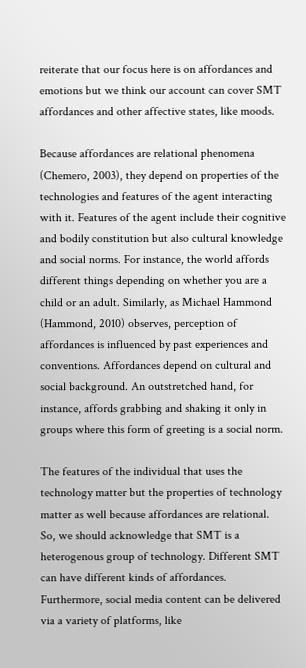reiterate that our focus here is on affordances and emotions but we think our account can cover SMT affordances and other affective states, like moods.

Because affordances are relational phenomena (Chemero, 2003), they depend on properties of the technologies and features of the agent interacting with it. Features of the agent include their cognitive and bodily constitution but also cultural knowledge and social norms. For instance, the world affords different things depending on whether you are a child or an adult. Similarly, as Michael Hammond (Hammond, 2010) observes, perception of affordances is influenced by past experiences and conventions. Affordances depend on cultural and social background. An outstretched hand, for instance, affords grabbing and shaking it only in groups where this form of greeting is a social norm.

The features of the individual that uses the technology matter but the properties of technology matter as well because affordances are relational. So, we should acknowledge that SMT is a heterogenous group of technology. Different SMT can have different kinds of affordances. Furthermore, social media content can be delivered via a variety of platforms, like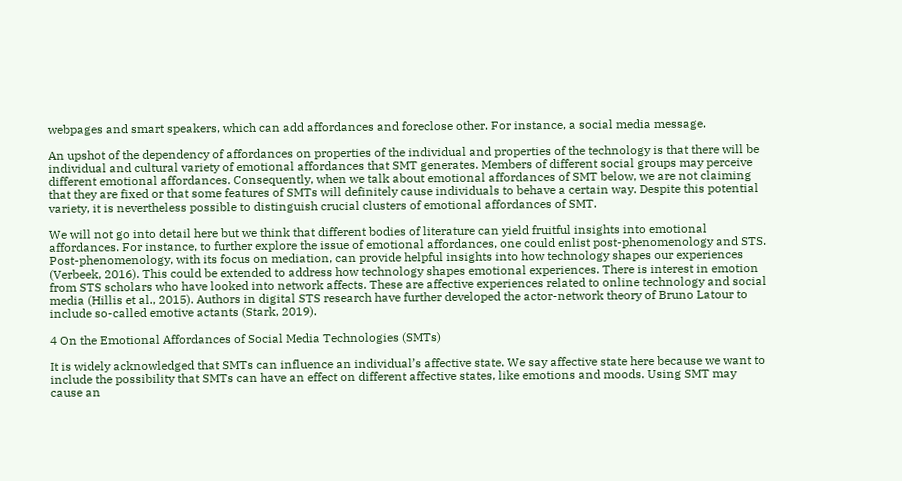webpages and smart speakers, which can add affordances and foreclose other. For instance, a social media message.

An upshot of the dependency of affordances on properties of the individual and properties of the technology is that there will be individual and cultural variety of emotional affordances that SMT generates. Members of different social groups may perceive different emotional affordances. Consequently, when we talk about emotional affordances of SMT below, we are not claiming that they are fixed or that some features of SMTs will definitely cause individuals to behave a certain way. Despite this potential variety, it is nevertheless possible to distinguish crucial clusters of emotional affordances of SMT.

We will not go into detail here but we think that different bodies of literature can yield fruitful insights into emotional affordances. For instance, to further explore the issue of emotional affordances, one could enlist post-phenomenology and STS. Post-phenomenology, with its focus on mediation, can provide helpful insights into how technology shapes our experiences (Verbeek, 2016). This could be extended to address how technology shapes emotional experiences. There is interest in emotion from STS scholars who have looked into network affects. These are affective experiences related to online technology and social media (Hillis et al., 2015). Authors in digital STS research have further developed the actor-network theory of Bruno Latour to include so-called emotive actants (Stark, 2019).

4 On the Emotional Affordances of Social Media Technologies (SMTs)

It is widely acknowledged that SMTs can influence an individual’s affective state. We say affective state here because we want to include the possibility that SMTs can have an effect on different affective states, like emotions and moods. Using SMT may cause an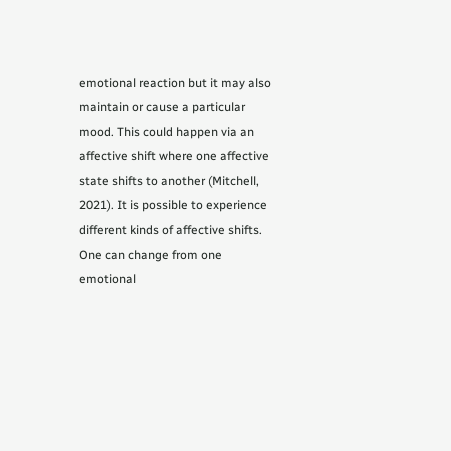emotional reaction but it may also maintain or cause a particular mood. This could happen via an affective shift where one affective state shifts to another (Mitchell, 2021). It is possible to experience different kinds of affective shifts. One can change from one emotional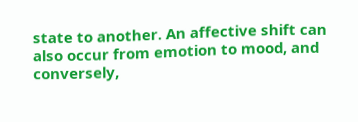state to another. An affective shift can also occur from emotion to mood, and conversely,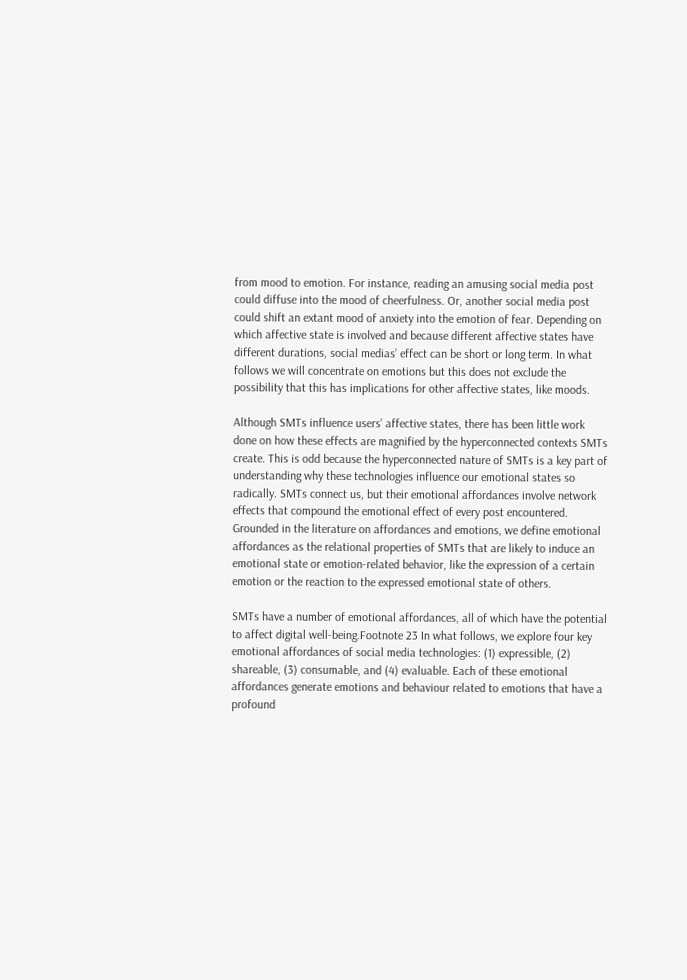from mood to emotion. For instance, reading an amusing social media post could diffuse into the mood of cheerfulness. Or, another social media post could shift an extant mood of anxiety into the emotion of fear. Depending on which affective state is involved and because different affective states have different durations, social medias’ effect can be short or long term. In what follows we will concentrate on emotions but this does not exclude the possibility that this has implications for other affective states, like moods.

Although SMTs influence users’ affective states, there has been little work done on how these effects are magnified by the hyperconnected contexts SMTs create. This is odd because the hyperconnected nature of SMTs is a key part of understanding why these technologies influence our emotional states so radically. SMTs connect us, but their emotional affordances involve network effects that compound the emotional effect of every post encountered. Grounded in the literature on affordances and emotions, we define emotional affordances as the relational properties of SMTs that are likely to induce an emotional state or emotion-related behavior, like the expression of a certain emotion or the reaction to the expressed emotional state of others.

SMTs have a number of emotional affordances, all of which have the potential to affect digital well-being.Footnote 23 In what follows, we explore four key emotional affordances of social media technologies: (1) expressible, (2) shareable, (3) consumable, and (4) evaluable. Each of these emotional affordances generate emotions and behaviour related to emotions that have a profound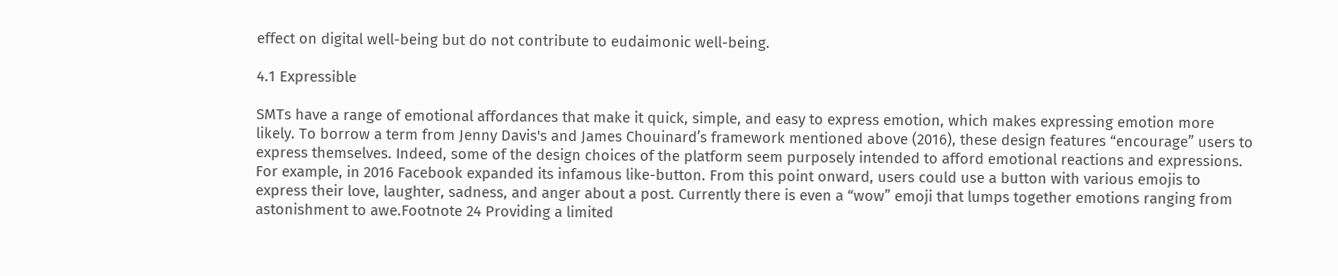effect on digital well-being but do not contribute to eudaimonic well-being.

4.1 Expressible

SMTs have a range of emotional affordances that make it quick, simple, and easy to express emotion, which makes expressing emotion more likely. To borrow a term from Jenny Davis's and James Chouinard’s framework mentioned above (2016), these design features “encourage” users to express themselves. Indeed, some of the design choices of the platform seem purposely intended to afford emotional reactions and expressions. For example, in 2016 Facebook expanded its infamous like-button. From this point onward, users could use a button with various emojis to express their love, laughter, sadness, and anger about a post. Currently there is even a “wow” emoji that lumps together emotions ranging from astonishment to awe.Footnote 24 Providing a limited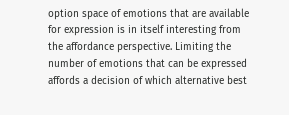option space of emotions that are available for expression is in itself interesting from the affordance perspective. Limiting the number of emotions that can be expressed affords a decision of which alternative best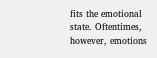fits the emotional state. Oftentimes, however, emotions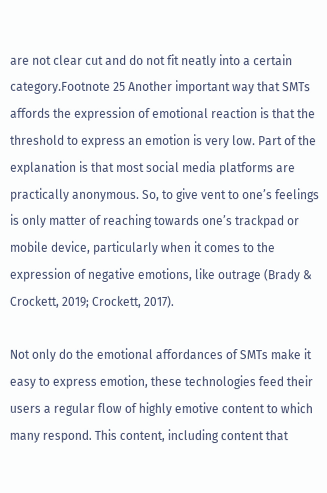are not clear cut and do not fit neatly into a certain category.Footnote 25 Another important way that SMTs affords the expression of emotional reaction is that the threshold to express an emotion is very low. Part of the explanation is that most social media platforms are practically anonymous. So, to give vent to one’s feelings is only matter of reaching towards one’s trackpad or mobile device, particularly when it comes to the expression of negative emotions, like outrage (Brady & Crockett, 2019; Crockett, 2017).

Not only do the emotional affordances of SMTs make it easy to express emotion, these technologies feed their users a regular flow of highly emotive content to which many respond. This content, including content that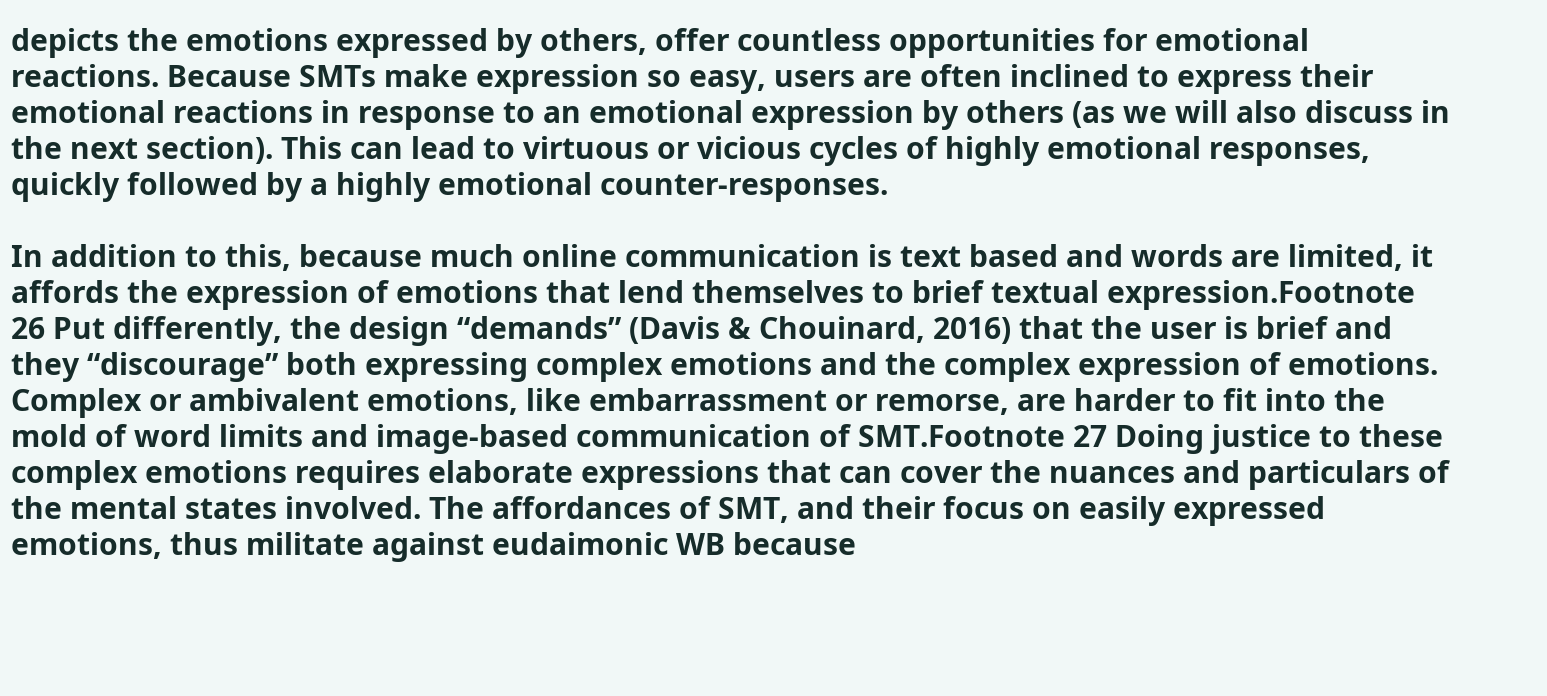depicts the emotions expressed by others, offer countless opportunities for emotional reactions. Because SMTs make expression so easy, users are often inclined to express their emotional reactions in response to an emotional expression by others (as we will also discuss in the next section). This can lead to virtuous or vicious cycles of highly emotional responses, quickly followed by a highly emotional counter-responses.

In addition to this, because much online communication is text based and words are limited, it affords the expression of emotions that lend themselves to brief textual expression.Footnote 26 Put differently, the design “demands” (Davis & Chouinard, 2016) that the user is brief and they “discourage” both expressing complex emotions and the complex expression of emotions. Complex or ambivalent emotions, like embarrassment or remorse, are harder to fit into the mold of word limits and image-based communication of SMT.Footnote 27 Doing justice to these complex emotions requires elaborate expressions that can cover the nuances and particulars of the mental states involved. The affordances of SMT, and their focus on easily expressed emotions, thus militate against eudaimonic WB because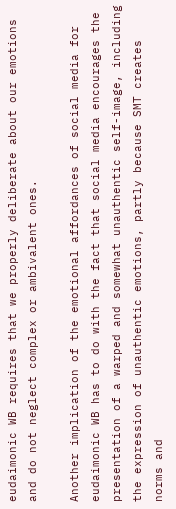eudaimonic WB requires that we properly deliberate about our emotions and do not neglect complex or ambivalent ones.

Another implication of the emotional affordances of social media for eudaimonic WB has to do with the fact that social media encourages the presentation of a warped and somewhat unauthentic self-image, including the expression of unauthentic emotions, partly because SMT creates norms and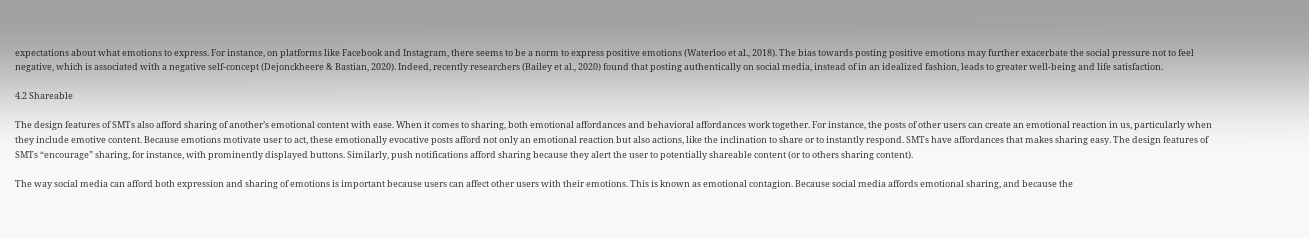expectations about what emotions to express. For instance, on platforms like Facebook and Instagram, there seems to be a norm to express positive emotions (Waterloo et al., 2018). The bias towards posting positive emotions may further exacerbate the social pressure not to feel negative, which is associated with a negative self-concept (Dejonckheere & Bastian, 2020). Indeed, recently researchers (Bailey et al., 2020) found that posting authentically on social media, instead of in an idealized fashion, leads to greater well-being and life satisfaction.

4.2 Shareable

The design features of SMTs also afford sharing of another’s emotional content with ease. When it comes to sharing, both emotional affordances and behavioral affordances work together. For instance, the posts of other users can create an emotional reaction in us, particularly when they include emotive content. Because emotions motivate user to act, these emotionally evocative posts afford not only an emotional reaction but also actions, like the inclination to share or to instantly respond. SMTs have affordances that makes sharing easy. The design features of SMTs “encourage” sharing, for instance, with prominently displayed buttons. Similarly, push notifications afford sharing because they alert the user to potentially shareable content (or to others sharing content).

The way social media can afford both expression and sharing of emotions is important because users can affect other users with their emotions. This is known as emotional contagion. Because social media affords emotional sharing, and because the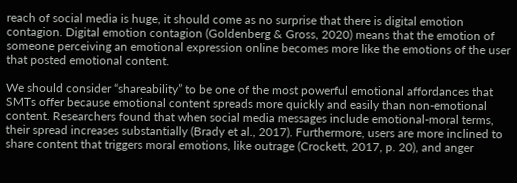reach of social media is huge, it should come as no surprise that there is digital emotion contagion. Digital emotion contagion (Goldenberg & Gross, 2020) means that the emotion of someone perceiving an emotional expression online becomes more like the emotions of the user that posted emotional content.

We should consider “shareability” to be one of the most powerful emotional affordances that SMTs offer because emotional content spreads more quickly and easily than non-emotional content. Researchers found that when social media messages include emotional-moral terms, their spread increases substantially (Brady et al., 2017). Furthermore, users are more inclined to share content that triggers moral emotions, like outrage (Crockett, 2017, p. 20), and anger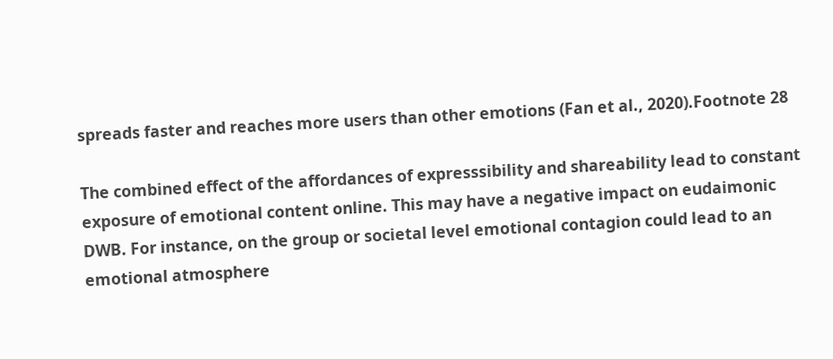spreads faster and reaches more users than other emotions (Fan et al., 2020).Footnote 28

The combined effect of the affordances of expresssibility and shareability lead to constant exposure of emotional content online. This may have a negative impact on eudaimonic DWB. For instance, on the group or societal level emotional contagion could lead to an emotional atmosphere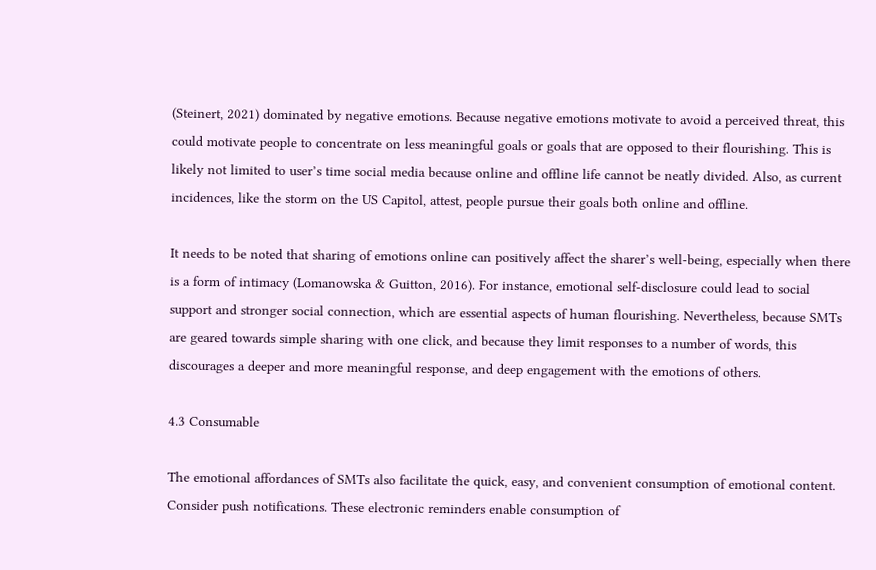(Steinert, 2021) dominated by negative emotions. Because negative emotions motivate to avoid a perceived threat, this could motivate people to concentrate on less meaningful goals or goals that are opposed to their flourishing. This is likely not limited to user’s time social media because online and offline life cannot be neatly divided. Also, as current incidences, like the storm on the US Capitol, attest, people pursue their goals both online and offline.

It needs to be noted that sharing of emotions online can positively affect the sharer’s well-being, especially when there is a form of intimacy (Lomanowska & Guitton, 2016). For instance, emotional self-disclosure could lead to social support and stronger social connection, which are essential aspects of human flourishing. Nevertheless, because SMTs are geared towards simple sharing with one click, and because they limit responses to a number of words, this discourages a deeper and more meaningful response, and deep engagement with the emotions of others.

4.3 Consumable

The emotional affordances of SMTs also facilitate the quick, easy, and convenient consumption of emotional content. Consider push notifications. These electronic reminders enable consumption of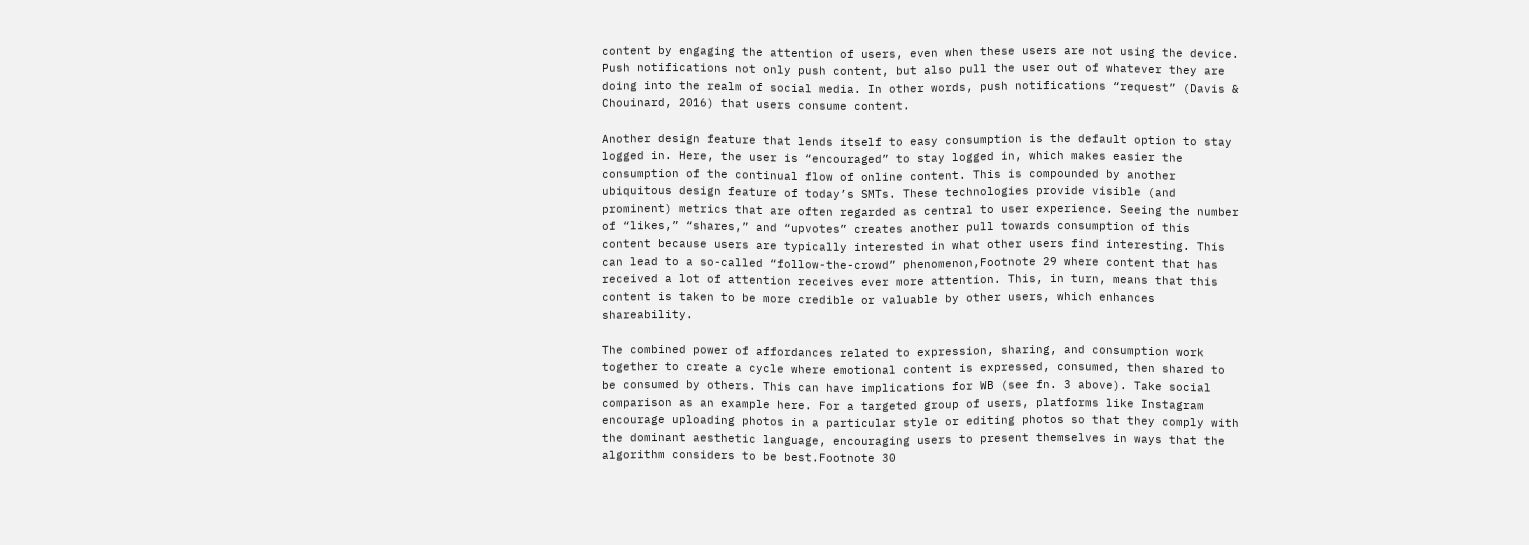content by engaging the attention of users, even when these users are not using the device. Push notifications not only push content, but also pull the user out of whatever they are doing into the realm of social media. In other words, push notifications “request” (Davis & Chouinard, 2016) that users consume content.

Another design feature that lends itself to easy consumption is the default option to stay logged in. Here, the user is “encouraged” to stay logged in, which makes easier the consumption of the continual flow of online content. This is compounded by another ubiquitous design feature of today’s SMTs. These technologies provide visible (and prominent) metrics that are often regarded as central to user experience. Seeing the number of “likes,” “shares,” and “upvotes” creates another pull towards consumption of this content because users are typically interested in what other users find interesting. This can lead to a so-called “follow-the-crowd” phenomenon,Footnote 29 where content that has received a lot of attention receives ever more attention. This, in turn, means that this content is taken to be more credible or valuable by other users, which enhances shareability.

The combined power of affordances related to expression, sharing, and consumption work together to create a cycle where emotional content is expressed, consumed, then shared to be consumed by others. This can have implications for WB (see fn. 3 above). Take social comparison as an example here. For a targeted group of users, platforms like Instagram encourage uploading photos in a particular style or editing photos so that they comply with the dominant aesthetic language, encouraging users to present themselves in ways that the algorithm considers to be best.Footnote 30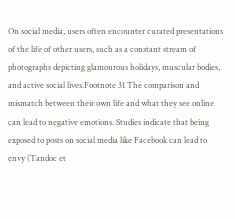On social media, users often encounter curated presentations of the life of other users, such as a constant stream of photographs depicting glamourous holidays, muscular bodies, and active social lives.Footnote 31 The comparison and mismatch between their own life and what they see online can lead to negative emotions. Studies indicate that being exposed to posts on social media like Facebook can lead to envy (Tandoc et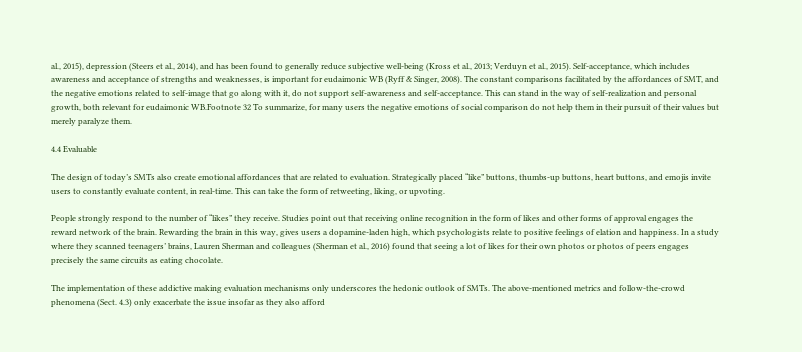al., 2015), depression (Steers et al., 2014), and has been found to generally reduce subjective well-being (Kross et al., 2013; Verduyn et al., 2015). Self-acceptance, which includes awareness and acceptance of strengths and weaknesses, is important for eudaimonic WB (Ryff & Singer, 2008). The constant comparisons facilitated by the affordances of SMT, and the negative emotions related to self-image that go along with it, do not support self-awareness and self-acceptance. This can stand in the way of self-realization and personal growth, both relevant for eudaimonic WB.Footnote 32 To summarize, for many users the negative emotions of social comparison do not help them in their pursuit of their values but merely paralyze them.

4.4 Evaluable

The design of today’s SMTs also create emotional affordances that are related to evaluation. Strategically placed “like” buttons, thumbs-up buttons, heart buttons, and emojis invite users to constantly evaluate content, in real-time. This can take the form of retweeting, liking, or upvoting.

People strongly respond to the number of “likes” they receive. Studies point out that receiving online recognition in the form of likes and other forms of approval engages the reward network of the brain. Rewarding the brain in this way, gives users a dopamine-laden high, which psychologists relate to positive feelings of elation and happiness. In a study where they scanned teenagers’ brains, Lauren Sherman and colleagues (Sherman et al., 2016) found that seeing a lot of likes for their own photos or photos of peers engages precisely the same circuits as eating chocolate.

The implementation of these addictive making evaluation mechanisms only underscores the hedonic outlook of SMTs. The above-mentioned metrics and follow-the-crowd phenomena (Sect. 4.3) only exacerbate the issue insofar as they also afford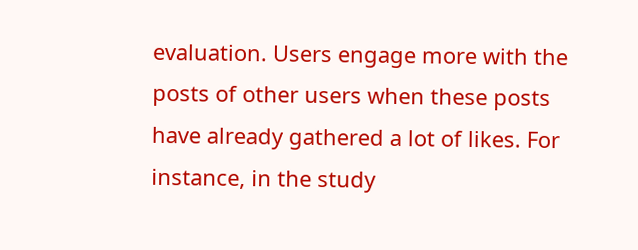evaluation. Users engage more with the posts of other users when these posts have already gathered a lot of likes. For instance, in the study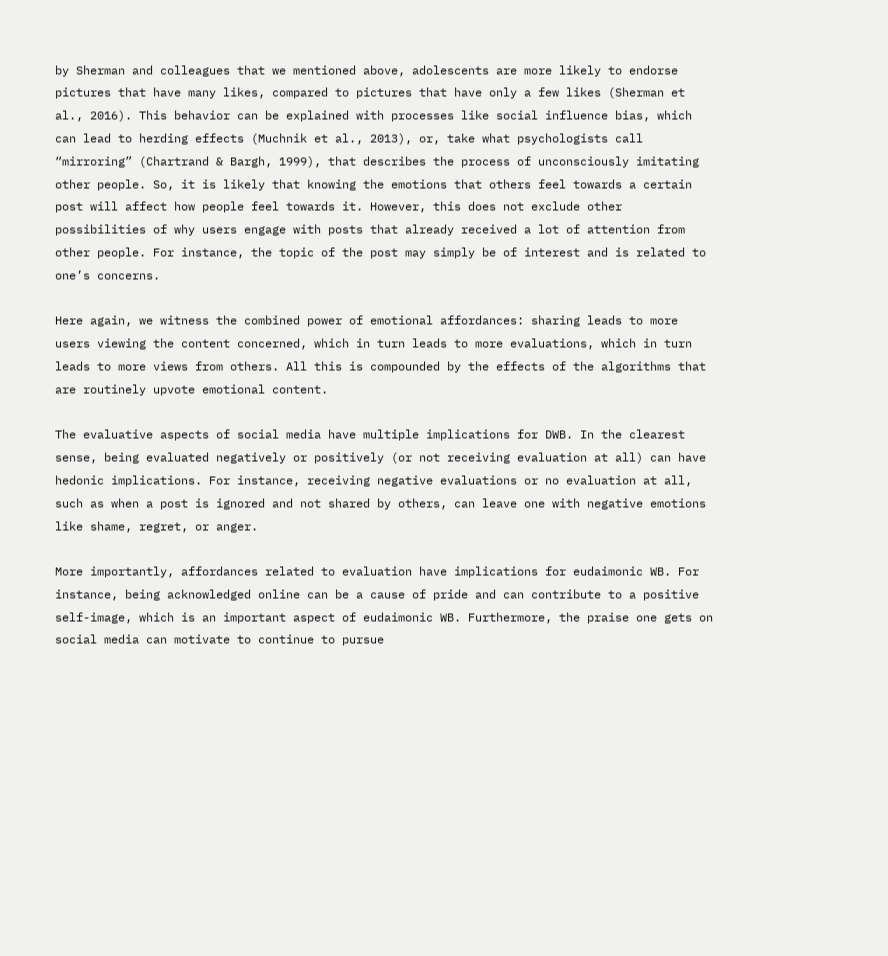by Sherman and colleagues that we mentioned above, adolescents are more likely to endorse pictures that have many likes, compared to pictures that have only a few likes (Sherman et al., 2016). This behavior can be explained with processes like social influence bias, which can lead to herding effects (Muchnik et al., 2013), or, take what psychologists call “mirroring” (Chartrand & Bargh, 1999), that describes the process of unconsciously imitating other people. So, it is likely that knowing the emotions that others feel towards a certain post will affect how people feel towards it. However, this does not exclude other possibilities of why users engage with posts that already received a lot of attention from other people. For instance, the topic of the post may simply be of interest and is related to one’s concerns.

Here again, we witness the combined power of emotional affordances: sharing leads to more users viewing the content concerned, which in turn leads to more evaluations, which in turn leads to more views from others. All this is compounded by the effects of the algorithms that are routinely upvote emotional content.

The evaluative aspects of social media have multiple implications for DWB. In the clearest sense, being evaluated negatively or positively (or not receiving evaluation at all) can have hedonic implications. For instance, receiving negative evaluations or no evaluation at all, such as when a post is ignored and not shared by others, can leave one with negative emotions like shame, regret, or anger.

More importantly, affordances related to evaluation have implications for eudaimonic WB. For instance, being acknowledged online can be a cause of pride and can contribute to a positive self-image, which is an important aspect of eudaimonic WB. Furthermore, the praise one gets on social media can motivate to continue to pursue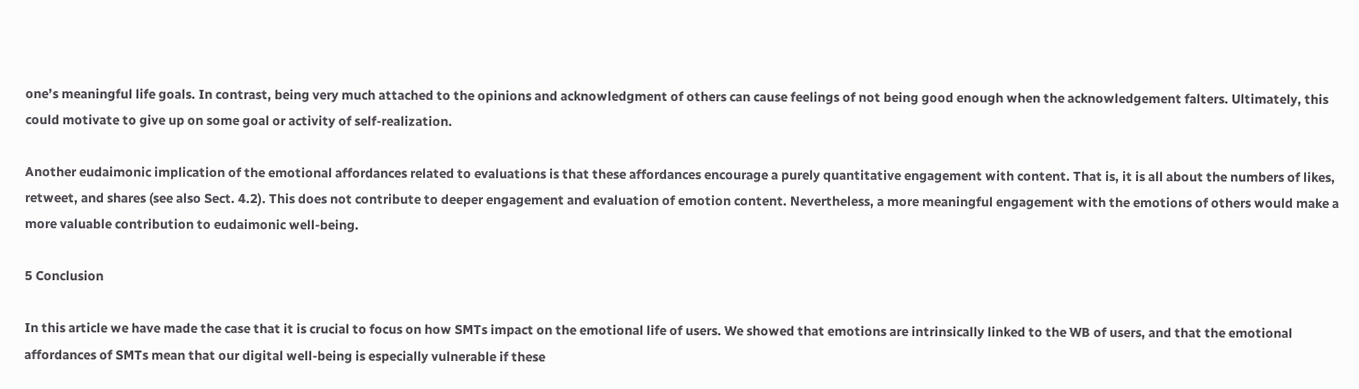one’s meaningful life goals. In contrast, being very much attached to the opinions and acknowledgment of others can cause feelings of not being good enough when the acknowledgement falters. Ultimately, this could motivate to give up on some goal or activity of self-realization.

Another eudaimonic implication of the emotional affordances related to evaluations is that these affordances encourage a purely quantitative engagement with content. That is, it is all about the numbers of likes, retweet, and shares (see also Sect. 4.2). This does not contribute to deeper engagement and evaluation of emotion content. Nevertheless, a more meaningful engagement with the emotions of others would make a more valuable contribution to eudaimonic well-being.

5 Conclusion

In this article we have made the case that it is crucial to focus on how SMTs impact on the emotional life of users. We showed that emotions are intrinsically linked to the WB of users, and that the emotional affordances of SMTs mean that our digital well-being is especially vulnerable if these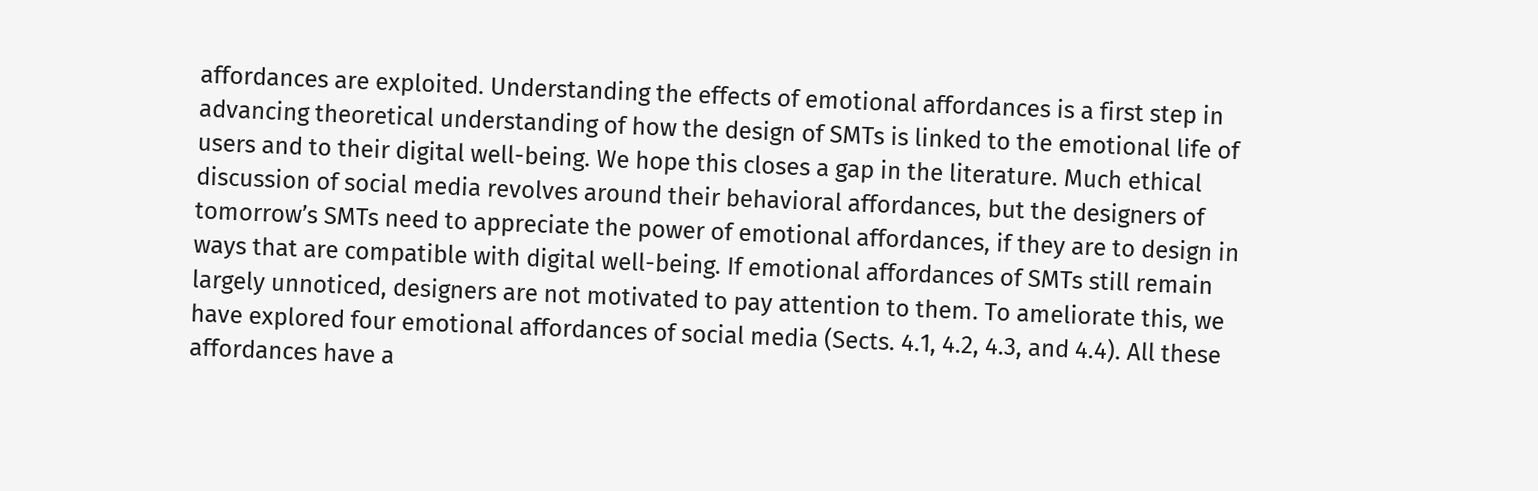affordances are exploited. Understanding the effects of emotional affordances is a first step in advancing theoretical understanding of how the design of SMTs is linked to the emotional life of users and to their digital well-being. We hope this closes a gap in the literature. Much ethical discussion of social media revolves around their behavioral affordances, but the designers of tomorrow’s SMTs need to appreciate the power of emotional affordances, if they are to design in ways that are compatible with digital well-being. If emotional affordances of SMTs still remain largely unnoticed, designers are not motivated to pay attention to them. To ameliorate this, we have explored four emotional affordances of social media (Sects. 4.1, 4.2, 4.3, and 4.4). All these affordances have a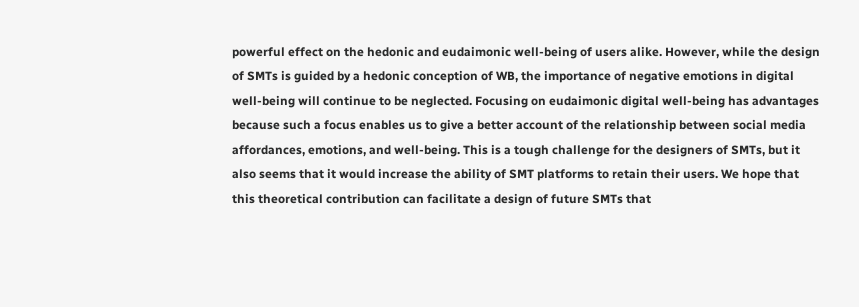powerful effect on the hedonic and eudaimonic well-being of users alike. However, while the design of SMTs is guided by a hedonic conception of WB, the importance of negative emotions in digital well-being will continue to be neglected. Focusing on eudaimonic digital well-being has advantages because such a focus enables us to give a better account of the relationship between social media affordances, emotions, and well-being. This is a tough challenge for the designers of SMTs, but it also seems that it would increase the ability of SMT platforms to retain their users. We hope that this theoretical contribution can facilitate a design of future SMTs that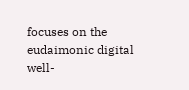focuses on the eudaimonic digital well-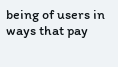being of users in ways that pay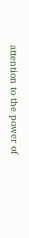attention to the power of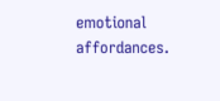emotional affordances.